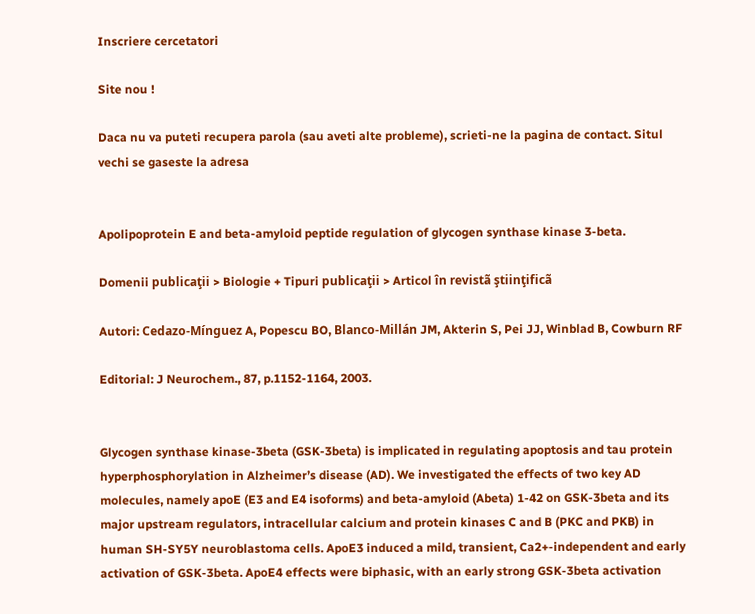Inscriere cercetatori

Site nou !

Daca nu va puteti recupera parola (sau aveti alte probleme), scrieti-ne la pagina de contact. Situl vechi se gaseste la adresa


Apolipoprotein E and beta-amyloid peptide regulation of glycogen synthase kinase 3-beta.

Domenii publicaţii > Biologie + Tipuri publicaţii > Articol în revistã ştiinţificã

Autori: Cedazo-Mínguez A, Popescu BO, Blanco-Millán JM, Akterin S, Pei JJ, Winblad B, Cowburn RF

Editorial: J Neurochem., 87, p.1152-1164, 2003.


Glycogen synthase kinase-3beta (GSK-3beta) is implicated in regulating apoptosis and tau protein hyperphosphorylation in Alzheimer’s disease (AD). We investigated the effects of two key AD molecules, namely apoE (E3 and E4 isoforms) and beta-amyloid (Abeta) 1-42 on GSK-3beta and its major upstream regulators, intracellular calcium and protein kinases C and B (PKC and PKB) in human SH-SY5Y neuroblastoma cells. ApoE3 induced a mild, transient, Ca2+-independent and early activation of GSK-3beta. ApoE4 effects were biphasic, with an early strong GSK-3beta activation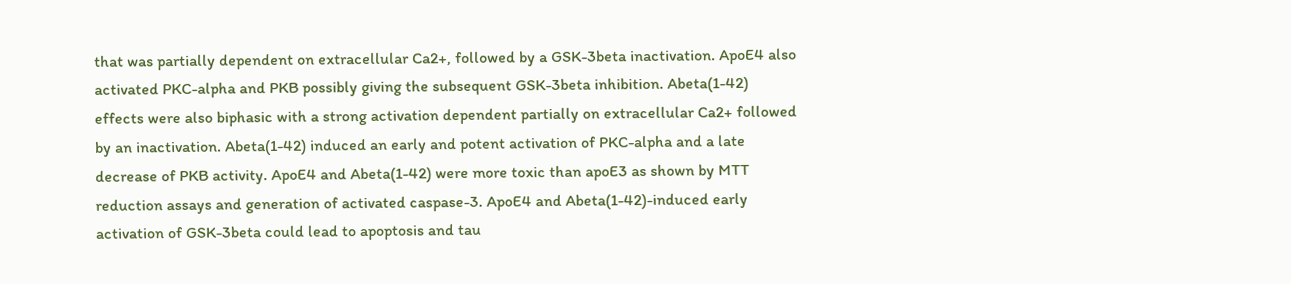that was partially dependent on extracellular Ca2+, followed by a GSK-3beta inactivation. ApoE4 also activated PKC-alpha and PKB possibly giving the subsequent GSK-3beta inhibition. Abeta(1-42) effects were also biphasic with a strong activation dependent partially on extracellular Ca2+ followed by an inactivation. Abeta(1-42) induced an early and potent activation of PKC-alpha and a late decrease of PKB activity. ApoE4 and Abeta(1-42) were more toxic than apoE3 as shown by MTT reduction assays and generation of activated caspase-3. ApoE4 and Abeta(1-42)-induced early activation of GSK-3beta could lead to apoptosis and tau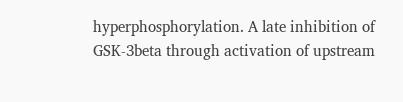hyperphosphorylation. A late inhibition of GSK-3beta through activation of upstream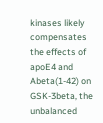kinases likely compensates the effects of apoE4 and Abeta(1-42) on GSK-3beta, the unbalanced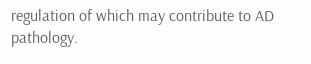regulation of which may contribute to AD pathology.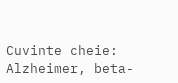Cuvinte cheie: Alzheimer, beta-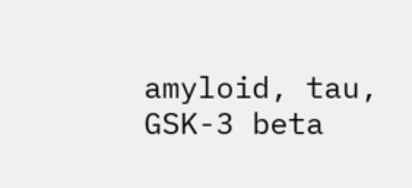amyloid, tau, GSK-3 beta